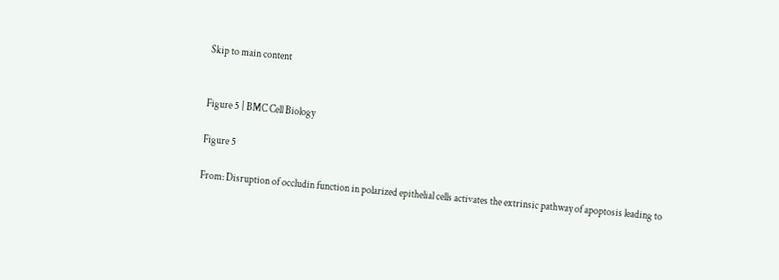Skip to main content


Figure 5 | BMC Cell Biology

Figure 5

From: Disruption of occludin function in polarized epithelial cells activates the extrinsic pathway of apoptosis leading to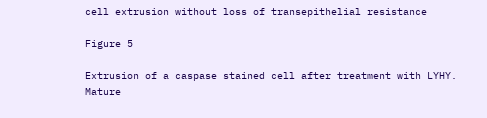cell extrusion without loss of transepithelial resistance

Figure 5

Extrusion of a caspase stained cell after treatment with LYHY. Mature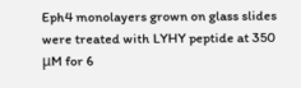Eph4 monolayers grown on glass slides were treated with LYHY peptide at 350 μM for 6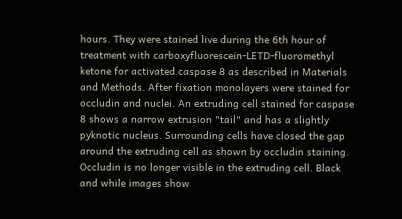hours. They were stained live during the 6th hour of treatment with carboxyfluorescein-LETD-fluoromethyl ketone for activated caspase 8 as described in Materials and Methods. After fixation monolayers were stained for occludin and nuclei. An extruding cell stained for caspase 8 shows a narrow extrusion "tail" and has a slightly pyknotic nucleus. Surrounding cells have closed the gap around the extruding cell as shown by occludin staining. Occludin is no longer visible in the extruding cell. Black and while images show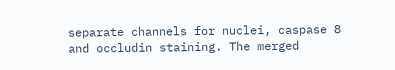separate channels for nuclei, caspase 8 and occludin staining. The merged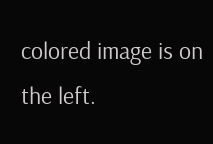colored image is on the left.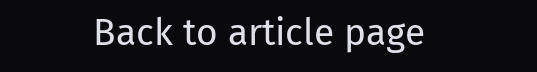Back to article page